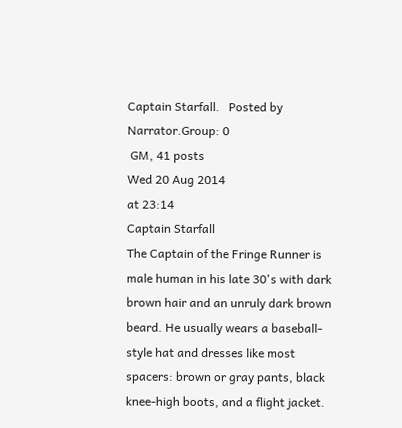Captain Starfall.   Posted by Narrator.Group: 0
 GM, 41 posts
Wed 20 Aug 2014
at 23:14
Captain Starfall
The Captain of the Fringe Runner is male human in his late 30's with dark brown hair and an unruly dark brown beard. He usually wears a baseball-style hat and dresses like most spacers: brown or gray pants, black knee-high boots, and a flight jacket.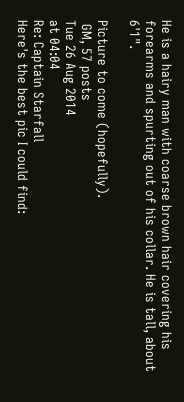He is a hairy man with coarse brown hair covering his forearms and spurting out of his collar. He is tall, about 6'1".

Picture to come (hopefully).
 GM, 57 posts
Tue 26 Aug 2014
at 04:04
Re: Captain Starfall
Here's the best pic I could find: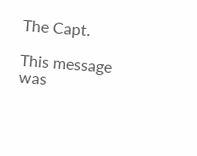The Capt.

This message was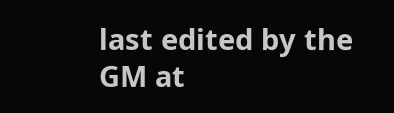last edited by the GM at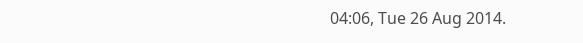04:06, Tue 26 Aug 2014.